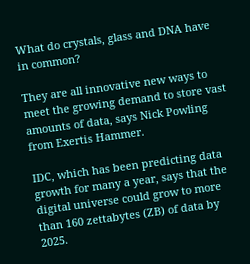What do crystals, glass and DNA have in common?

They are all innovative new ways to meet the growing demand to store vast amounts of data, says Nick Powling from Exertis Hammer.

IDC, which has been predicting data growth for many a year, says that the digital universe could grow to more than 160 zettabytes (ZB) of data by 2025.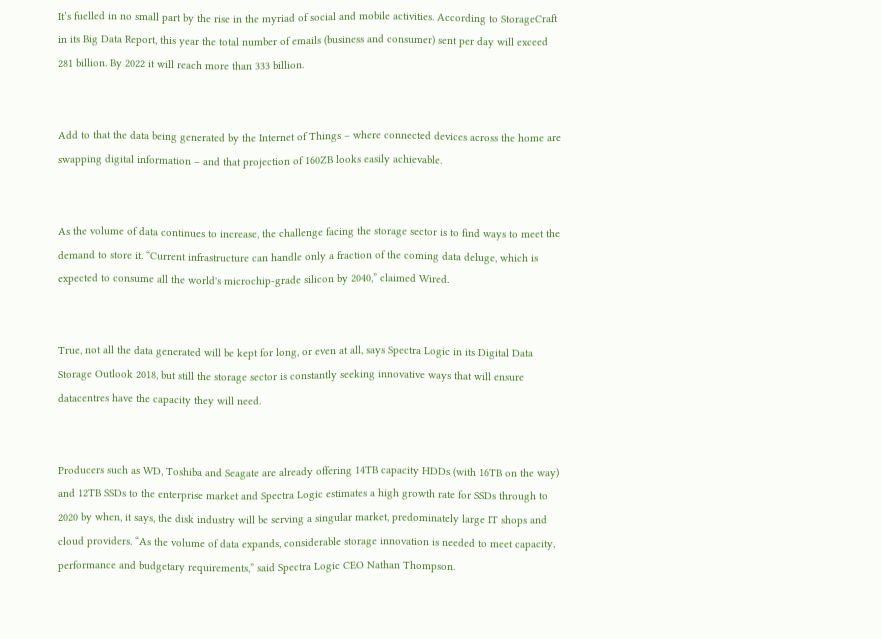It’s fuelled in no small part by the rise in the myriad of social and mobile activities. According to StorageCraft in its Big Data Report, this year the total number of emails (business and consumer) sent per day will exceed 281 billion. By 2022 it will reach more than 333 billion.


Add to that the data being generated by the Internet of Things – where connected devices across the home are swapping digital information – and that projection of 160ZB looks easily achievable.


As the volume of data continues to increase, the challenge facing the storage sector is to find ways to meet the demand to store it. “Current infrastructure can handle only a fraction of the coming data deluge, which is expected to consume all the world's microchip-grade silicon by 2040,” claimed Wired.


True, not all the data generated will be kept for long, or even at all, says Spectra Logic in its Digital Data Storage Outlook 2018, but still the storage sector is constantly seeking innovative ways that will ensure datacentres have the capacity they will need.


Producers such as WD, Toshiba and Seagate are already offering 14TB capacity HDDs (with 16TB on the way) and 12TB SSDs to the enterprise market and Spectra Logic estimates a high growth rate for SSDs through to 2020 by when, it says, the disk industry will be serving a singular market, predominately large IT shops and cloud providers. “As the volume of data expands, considerable storage innovation is needed to meet capacity, performance and budgetary requirements,” said Spectra Logic CEO Nathan Thompson.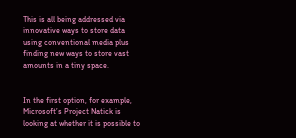This is all being addressed via innovative ways to store data using conventional media plus finding new ways to store vast amounts in a tiny space.


In the first option, for example, Microsoft’s Project Natick is looking at whether it is possible to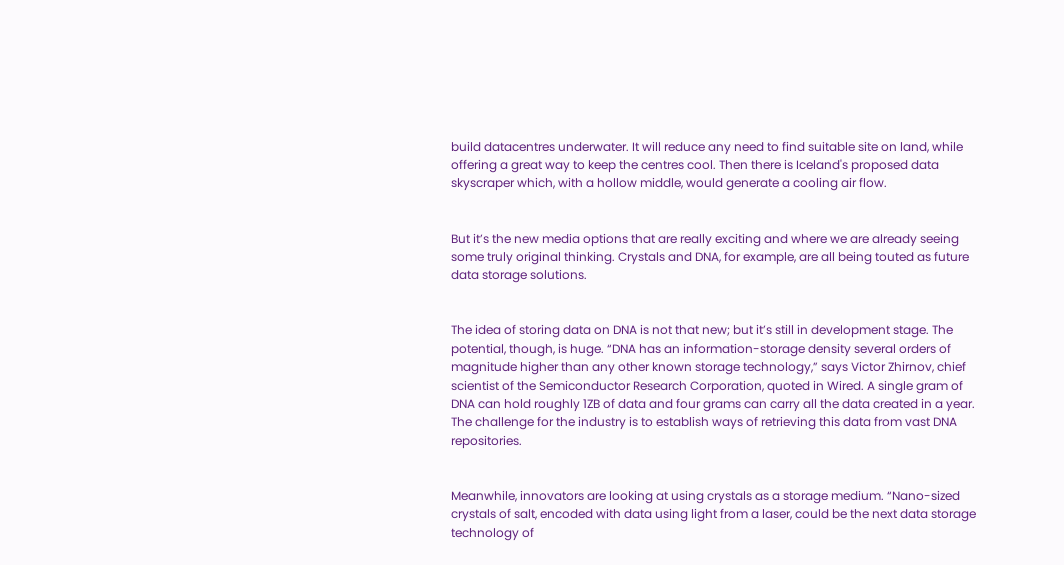build datacentres underwater. It will reduce any need to find suitable site on land, while offering a great way to keep the centres cool. Then there is Iceland's proposed data skyscraper which, with a hollow middle, would generate a cooling air flow.


But it’s the new media options that are really exciting and where we are already seeing some truly original thinking. Crystals and DNA, for example, are all being touted as future data storage solutions.


The idea of storing data on DNA is not that new; but it’s still in development stage. The potential, though, is huge. “DNA has an information-storage density several orders of magnitude higher than any other known storage technology,” says Victor Zhirnov, chief scientist of the Semiconductor Research Corporation, quoted in Wired. A single gram of DNA can hold roughly 1ZB of data and four grams can carry all the data created in a year. The challenge for the industry is to establish ways of retrieving this data from vast DNA repositories.


Meanwhile, innovators are looking at using crystals as a storage medium. “Nano-sized crystals of salt, encoded with data using light from a laser, could be the next data storage technology of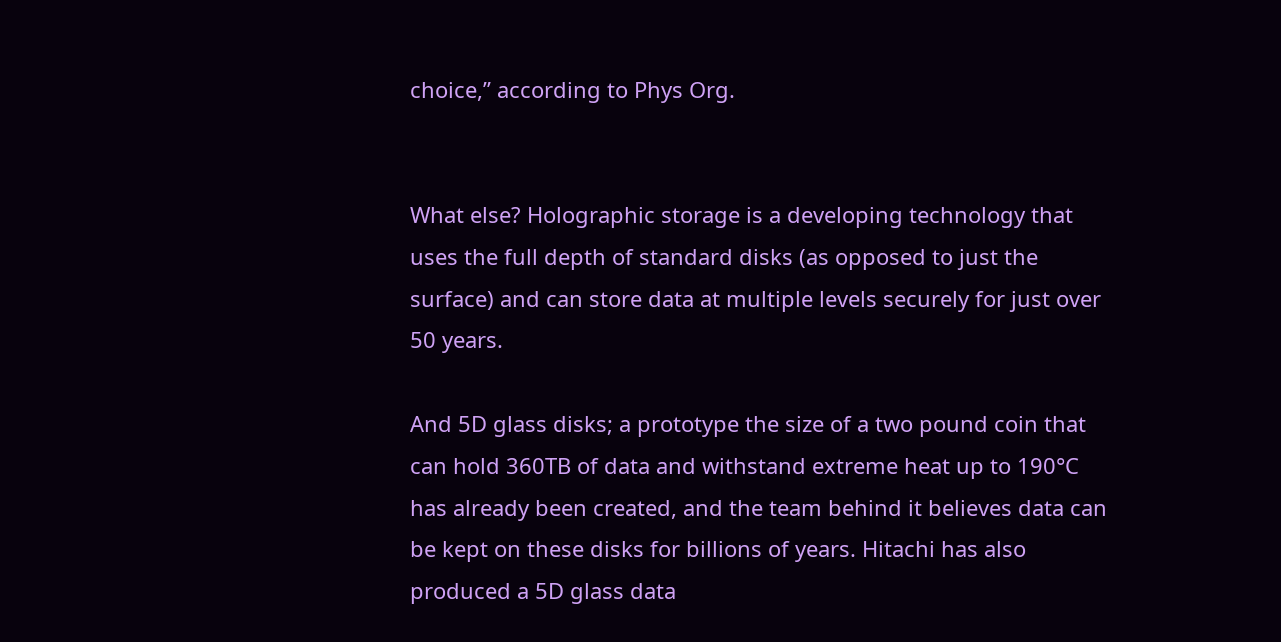choice,” according to Phys Org.


What else? Holographic storage is a developing technology that uses the full depth of standard disks (as opposed to just the surface) and can store data at multiple levels securely for just over 50 years.

And 5D glass disks; a prototype the size of a two pound coin that can hold 360TB of data and withstand extreme heat up to 190°C has already been created, and the team behind it believes data can be kept on these disks for billions of years. Hitachi has also produced a 5D glass data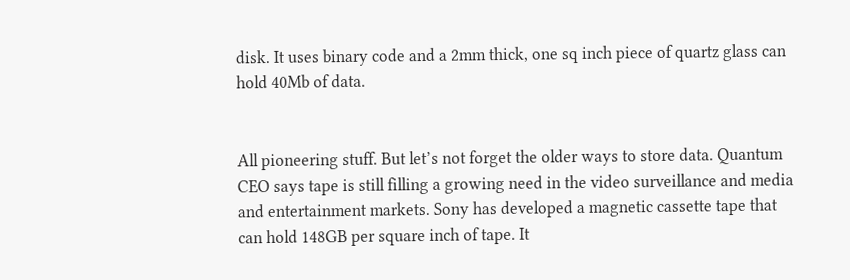disk. It uses binary code and a 2mm thick, one sq inch piece of quartz glass can hold 40Mb of data.


All pioneering stuff. But let’s not forget the older ways to store data. Quantum CEO says tape is still filling a growing need in the video surveillance and media and entertainment markets. Sony has developed a magnetic cassette tape that can hold 148GB per square inch of tape. It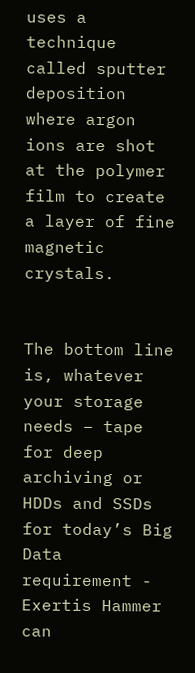uses a technique called sputter deposition where argon ions are shot at the polymer film to create a layer of fine magnetic crystals.


The bottom line is, whatever your storage needs – tape for deep archiving or HDDs and SSDs for today’s Big Data requirement - Exertis Hammer can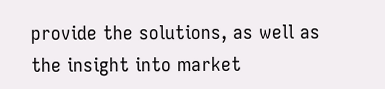provide the solutions, as well as the insight into market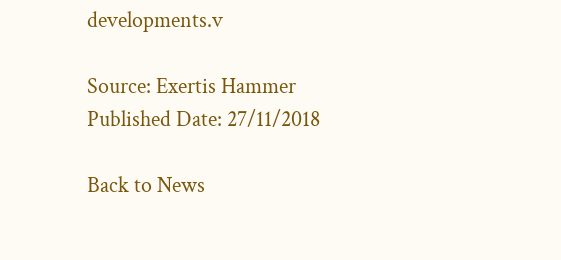developments.v

Source: Exertis Hammer
Published Date: 27/11/2018

Back to News